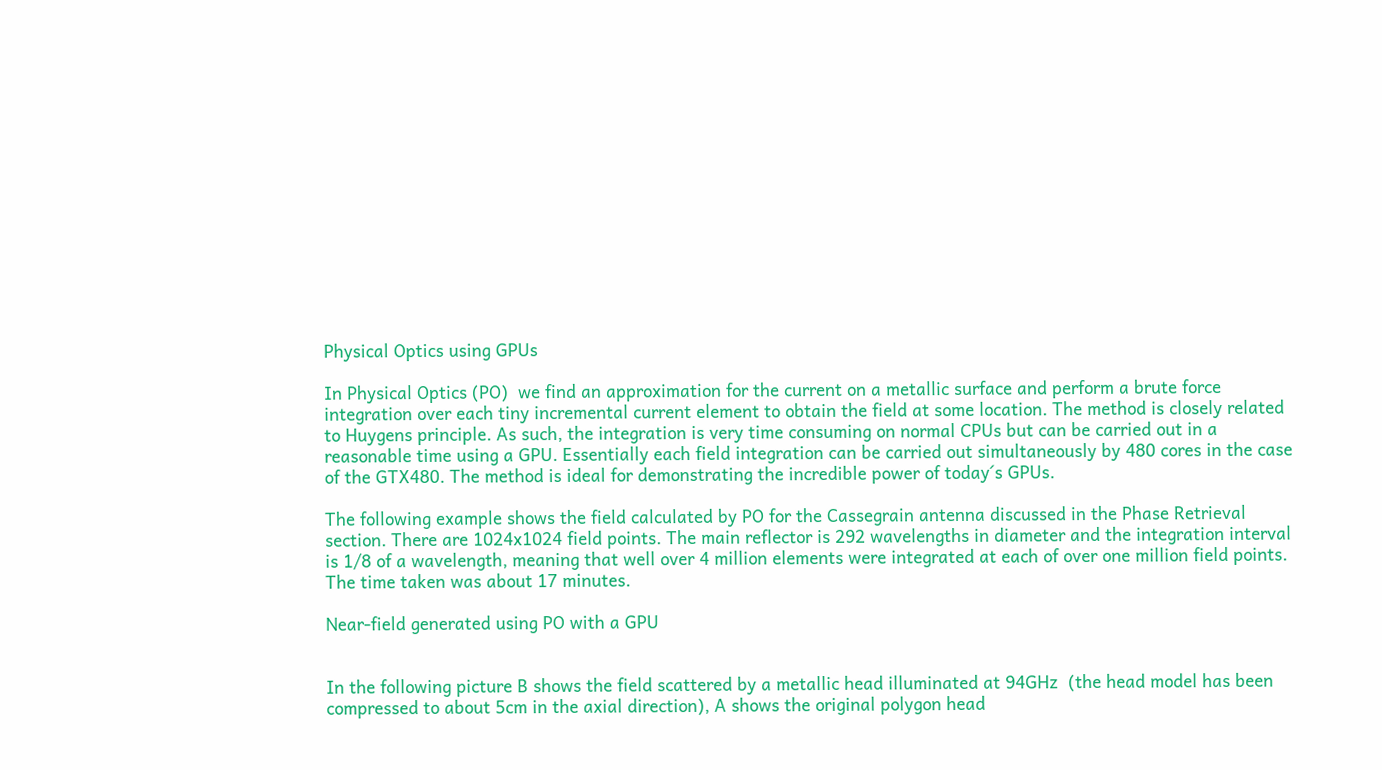Physical Optics using GPUs

In Physical Optics (PO)  we find an approximation for the current on a metallic surface and perform a brute force integration over each tiny incremental current element to obtain the field at some location. The method is closely related to Huygens principle. As such, the integration is very time consuming on normal CPUs but can be carried out in a reasonable time using a GPU. Essentially each field integration can be carried out simultaneously by 480 cores in the case of the GTX480. The method is ideal for demonstrating the incredible power of today´s GPUs.

The following example shows the field calculated by PO for the Cassegrain antenna discussed in the Phase Retrieval section. There are 1024x1024 field points. The main reflector is 292 wavelengths in diameter and the integration interval is 1/8 of a wavelength, meaning that well over 4 million elements were integrated at each of over one million field points. The time taken was about 17 minutes.

Near-field generated using PO with a GPU


In the following picture B shows the field scattered by a metallic head illuminated at 94GHz  (the head model has been compressed to about 5cm in the axial direction), A shows the original polygon head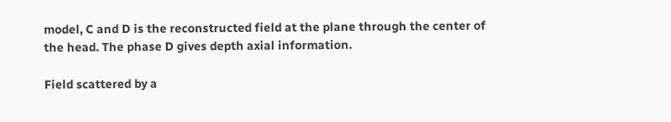model, C and D is the reconstructed field at the plane through the center of the head. The phase D gives depth axial information.

Field scattered by a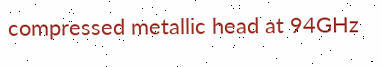compressed metallic head at 94GHz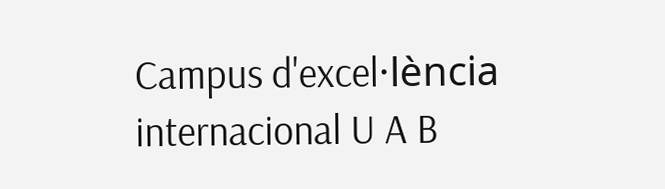Campus d'excel·lència internacional U A B